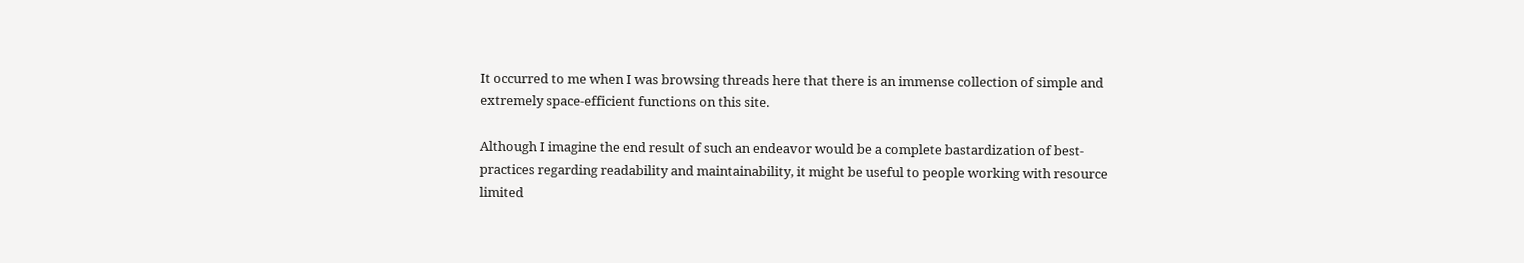It occurred to me when I was browsing threads here that there is an immense collection of simple and extremely space-efficient functions on this site.

Although I imagine the end result of such an endeavor would be a complete bastardization of best-practices regarding readability and maintainability, it might be useful to people working with resource limited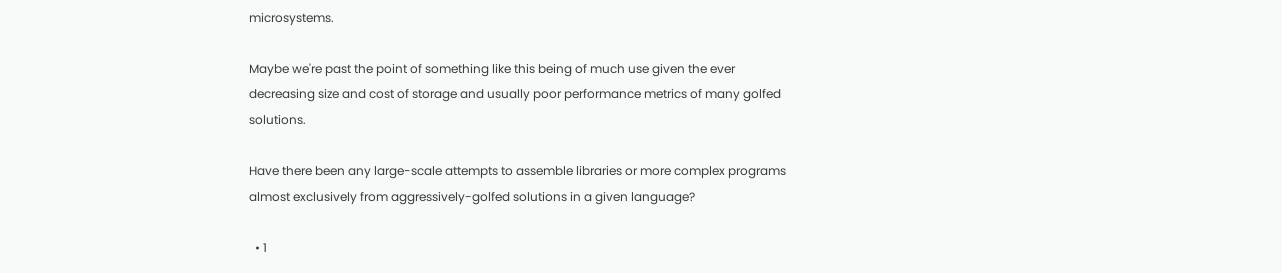microsystems.

Maybe we're past the point of something like this being of much use given the ever decreasing size and cost of storage and usually poor performance metrics of many golfed solutions.

Have there been any large-scale attempts to assemble libraries or more complex programs almost exclusively from aggressively-golfed solutions in a given language?

  • 1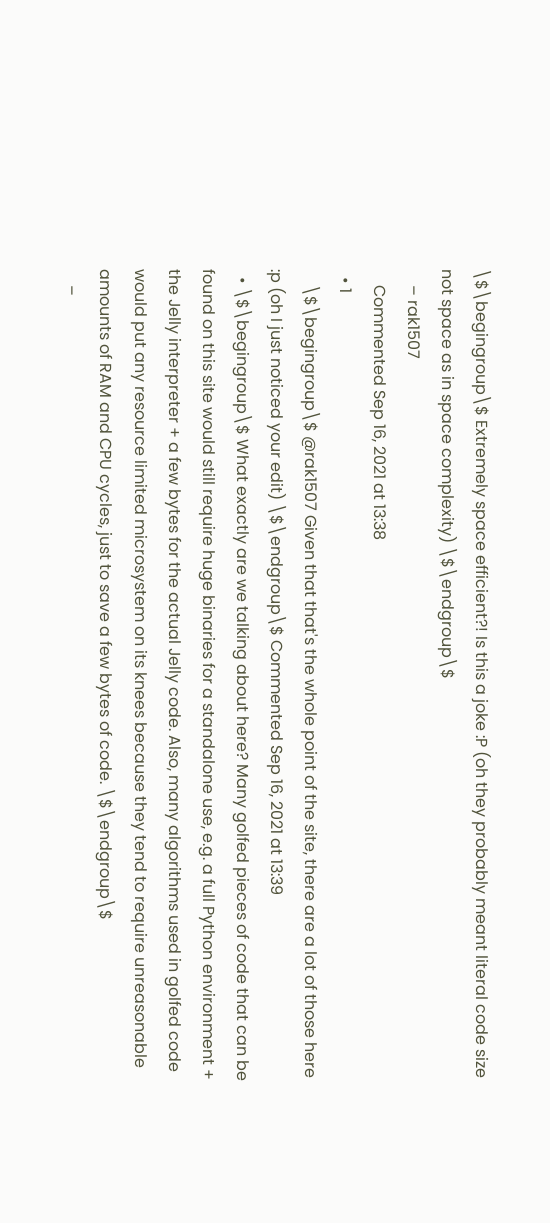\$\begingroup\$ Extremely space efficient?! Is this a joke :P (oh they probably meant literal code size not space as in space complexity) \$\endgroup\$
    – rak1507
    Commented Sep 16, 2021 at 13:38
  • 1
    \$\begingroup\$ @rak1507 Given that that's the whole point of the site, there are a lot of those here :p (oh I just noticed your edit) \$\endgroup\$ Commented Sep 16, 2021 at 13:39
  • \$\begingroup\$ What exactly are we talking about here? Many golfed pieces of code that can be found on this site would still require huge binaries for a standalone use, e.g. a full Python environment + the Jelly interpreter + a few bytes for the actual Jelly code. Also, many algorithms used in golfed code would put any resource limited microsystem on its knees because they tend to require unreasonable amounts of RAM and CPU cycles, just to save a few bytes of code. \$\endgroup\$
    –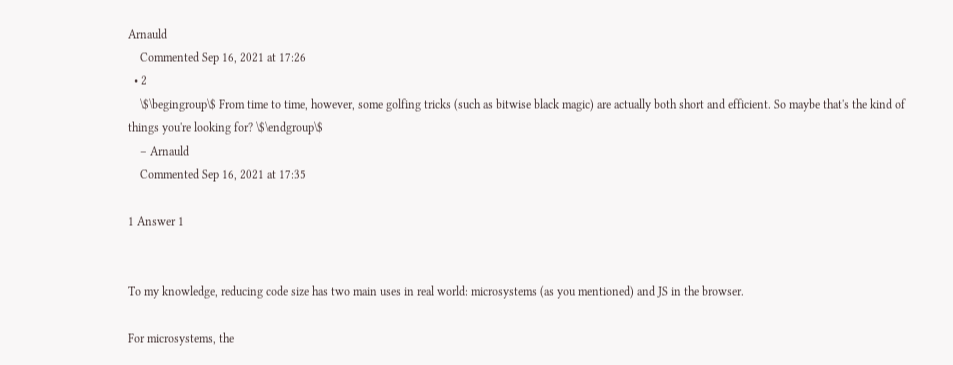Arnauld
    Commented Sep 16, 2021 at 17:26
  • 2
    \$\begingroup\$ From time to time, however, some golfing tricks (such as bitwise black magic) are actually both short and efficient. So maybe that's the kind of things you're looking for? \$\endgroup\$
    – Arnauld
    Commented Sep 16, 2021 at 17:35

1 Answer 1


To my knowledge, reducing code size has two main uses in real world: microsystems (as you mentioned) and JS in the browser.

For microsystems, the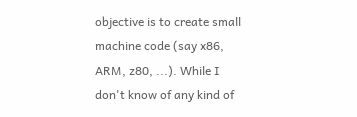objective is to create small machine code (say x86, ARM, z80, ...). While I don't know of any kind of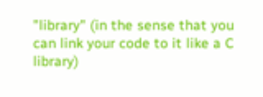"library" (in the sense that you can link your code to it like a C library)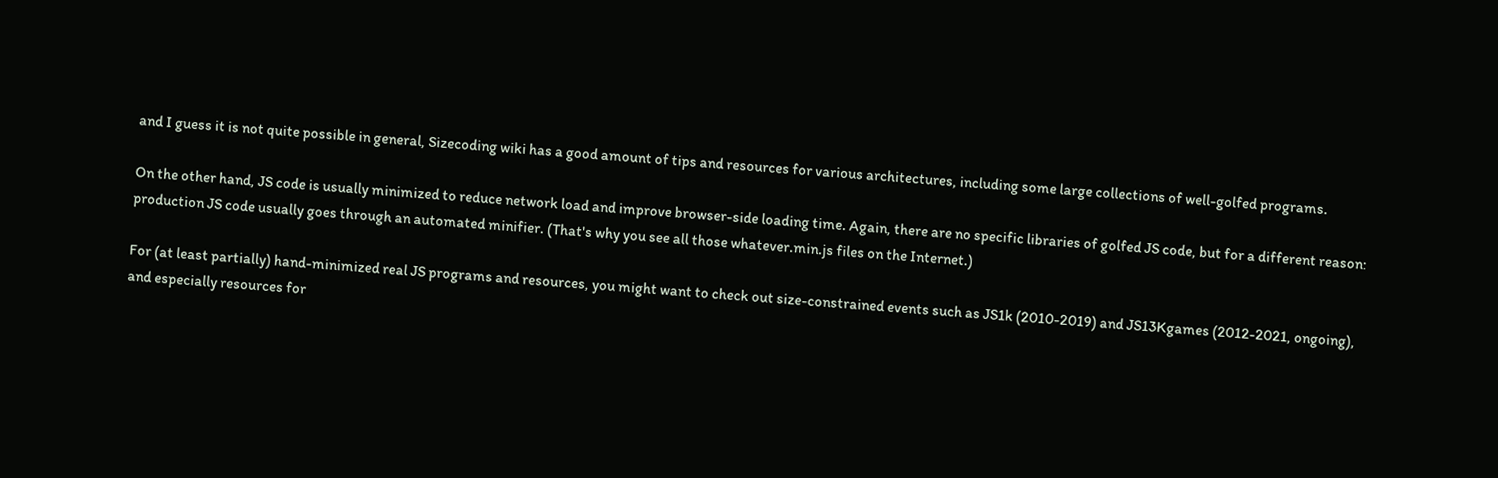and I guess it is not quite possible in general, Sizecoding wiki has a good amount of tips and resources for various architectures, including some large collections of well-golfed programs.

On the other hand, JS code is usually minimized to reduce network load and improve browser-side loading time. Again, there are no specific libraries of golfed JS code, but for a different reason: production JS code usually goes through an automated minifier. (That's why you see all those whatever.min.js files on the Internet.)

For (at least partially) hand-minimized real JS programs and resources, you might want to check out size-constrained events such as JS1k (2010-2019) and JS13Kgames (2012-2021, ongoing), and especially resources for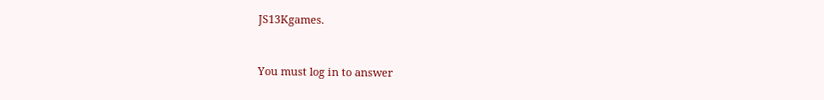JS13Kgames.


You must log in to answer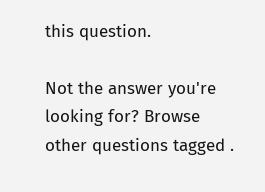this question.

Not the answer you're looking for? Browse other questions tagged .